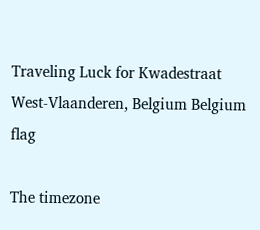Traveling Luck for Kwadestraat West-Vlaanderen, Belgium Belgium flag

The timezone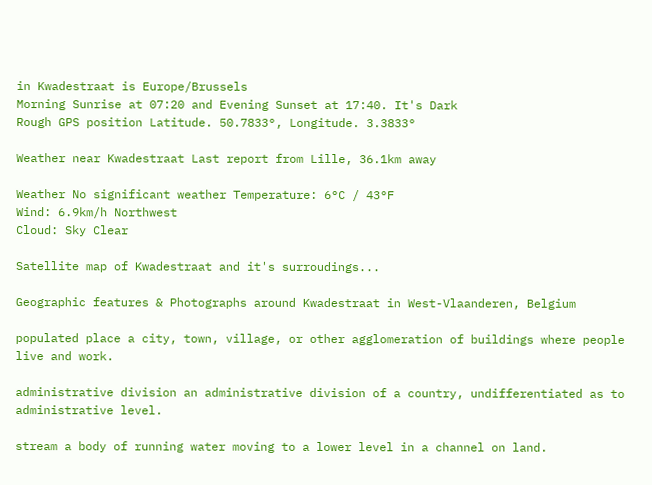in Kwadestraat is Europe/Brussels
Morning Sunrise at 07:20 and Evening Sunset at 17:40. It's Dark
Rough GPS position Latitude. 50.7833°, Longitude. 3.3833°

Weather near Kwadestraat Last report from Lille, 36.1km away

Weather No significant weather Temperature: 6°C / 43°F
Wind: 6.9km/h Northwest
Cloud: Sky Clear

Satellite map of Kwadestraat and it's surroudings...

Geographic features & Photographs around Kwadestraat in West-Vlaanderen, Belgium

populated place a city, town, village, or other agglomeration of buildings where people live and work.

administrative division an administrative division of a country, undifferentiated as to administrative level.

stream a body of running water moving to a lower level in a channel on land.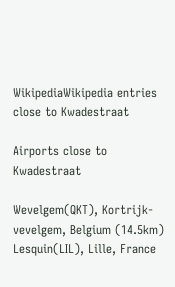WikipediaWikipedia entries close to Kwadestraat

Airports close to Kwadestraat

Wevelgem(QKT), Kortrijk-vevelgem, Belgium (14.5km)
Lesquin(LIL), Lille, France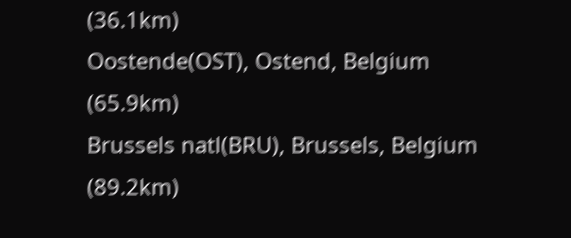(36.1km)
Oostende(OST), Ostend, Belgium (65.9km)
Brussels natl(BRU), Brussels, Belgium (89.2km)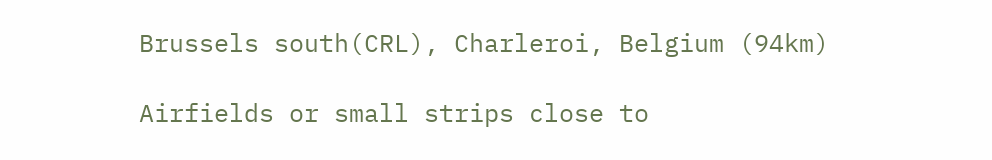Brussels south(CRL), Charleroi, Belgium (94km)

Airfields or small strips close to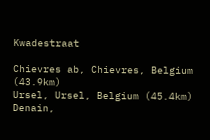Kwadestraat

Chievres ab, Chievres, Belgium (43.9km)
Ursel, Ursel, Belgium (45.4km)
Denain,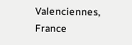Valenciennes, France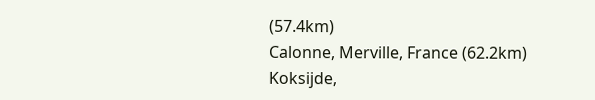(57.4km)
Calonne, Merville, France (62.2km)
Koksijde,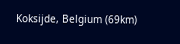Koksijde, Belgium (69km)